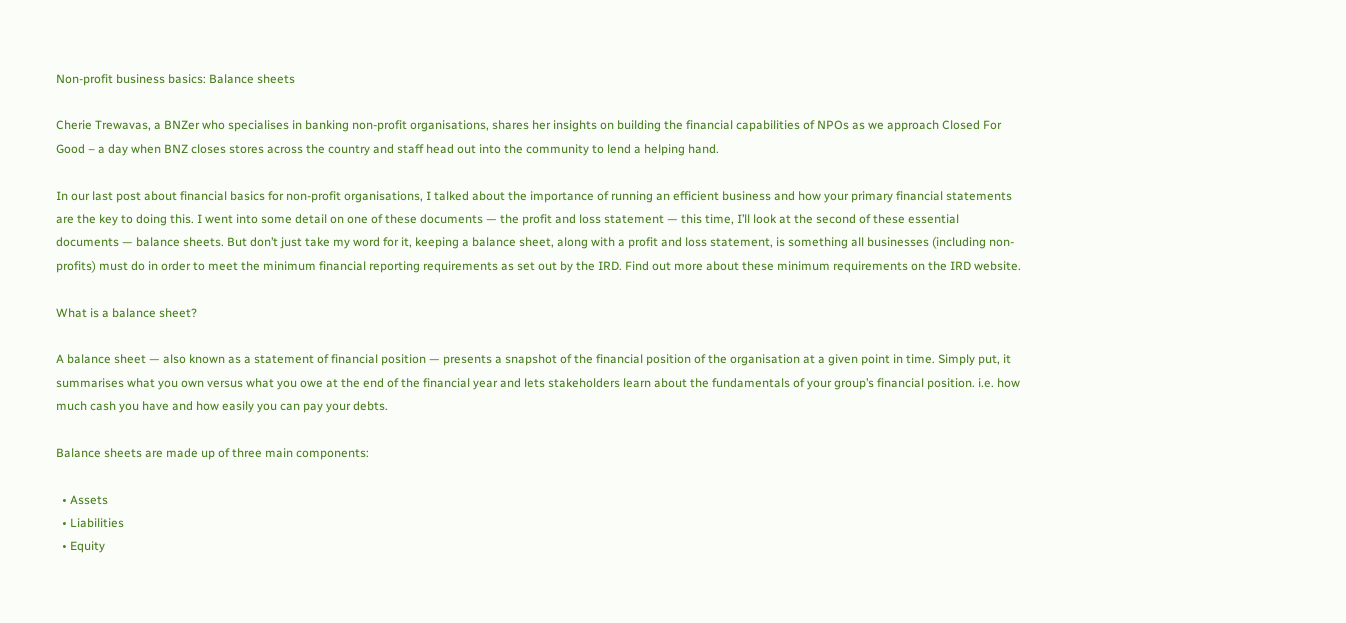Non-profit business basics: Balance sheets

Cherie Trewavas, a BNZer who specialises in banking non-profit organisations, shares her insights on building the financial capabilities of NPOs as we approach Closed For Good – a day when BNZ closes stores across the country and staff head out into the community to lend a helping hand.

In our last post about financial basics for non-profit organisations, I talked about the importance of running an efficient business and how your primary financial statements are the key to doing this. I went into some detail on one of these documents — the profit and loss statement — this time, I’ll look at the second of these essential documents — balance sheets. But don’t just take my word for it, keeping a balance sheet, along with a profit and loss statement, is something all businesses (including non-profits) must do in order to meet the minimum financial reporting requirements as set out by the IRD. Find out more about these minimum requirements on the IRD website.

What is a balance sheet?

A balance sheet — also known as a statement of financial position — presents a snapshot of the financial position of the organisation at a given point in time. Simply put, it summarises what you own versus what you owe at the end of the financial year and lets stakeholders learn about the fundamentals of your group’s financial position. i.e. how much cash you have and how easily you can pay your debts.

Balance sheets are made up of three main components:

  • Assets
  • Liabilities
  • Equity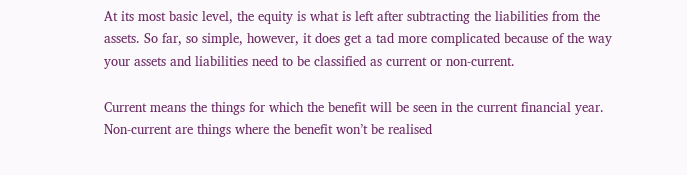At its most basic level, the equity is what is left after subtracting the liabilities from the assets. So far, so simple, however, it does get a tad more complicated because of the way your assets and liabilities need to be classified as current or non-current.

Current means the things for which the benefit will be seen in the current financial year. Non-current are things where the benefit won’t be realised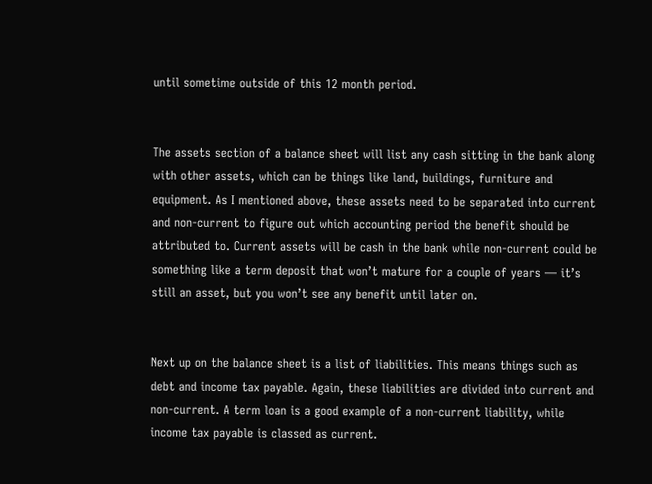until sometime outside of this 12 month period.


The assets section of a balance sheet will list any cash sitting in the bank along with other assets, which can be things like land, buildings, furniture and equipment. As I mentioned above, these assets need to be separated into current and non-current to figure out which accounting period the benefit should be attributed to. Current assets will be cash in the bank while non-current could be something like a term deposit that won’t mature for a couple of years — it’s still an asset, but you won’t see any benefit until later on.


Next up on the balance sheet is a list of liabilities. This means things such as debt and income tax payable. Again, these liabilities are divided into current and non-current. A term loan is a good example of a non-current liability, while income tax payable is classed as current.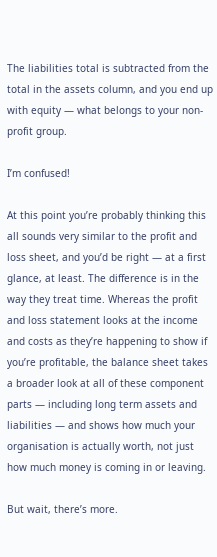The liabilities total is subtracted from the total in the assets column, and you end up with equity — what belongs to your non-profit group.

I’m confused!

At this point you’re probably thinking this all sounds very similar to the profit and loss sheet, and you’d be right — at a first glance, at least. The difference is in the way they treat time. Whereas the profit and loss statement looks at the income and costs as they’re happening to show if you’re profitable, the balance sheet takes a broader look at all of these component parts — including long term assets and liabilities — and shows how much your organisation is actually worth, not just how much money is coming in or leaving.

But wait, there’s more.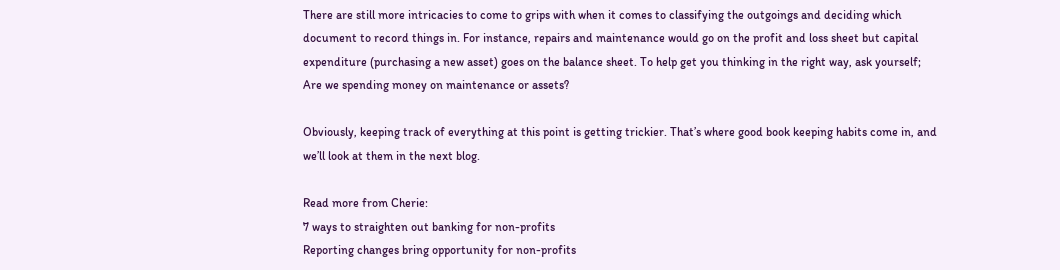There are still more intricacies to come to grips with when it comes to classifying the outgoings and deciding which document to record things in. For instance, repairs and maintenance would go on the profit and loss sheet but capital expenditure (purchasing a new asset) goes on the balance sheet. To help get you thinking in the right way, ask yourself; Are we spending money on maintenance or assets?

Obviously, keeping track of everything at this point is getting trickier. That’s where good book keeping habits come in, and we’ll look at them in the next blog.

Read more from Cherie:
7 ways to straighten out banking for non-profits
Reporting changes bring opportunity for non-profits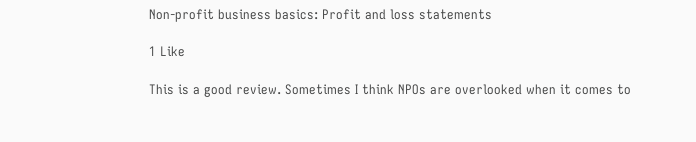Non-profit business basics: Profit and loss statements

1 Like

This is a good review. Sometimes I think NPOs are overlooked when it comes to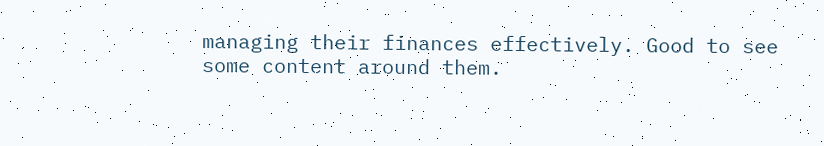managing their finances effectively. Good to see some content around them.